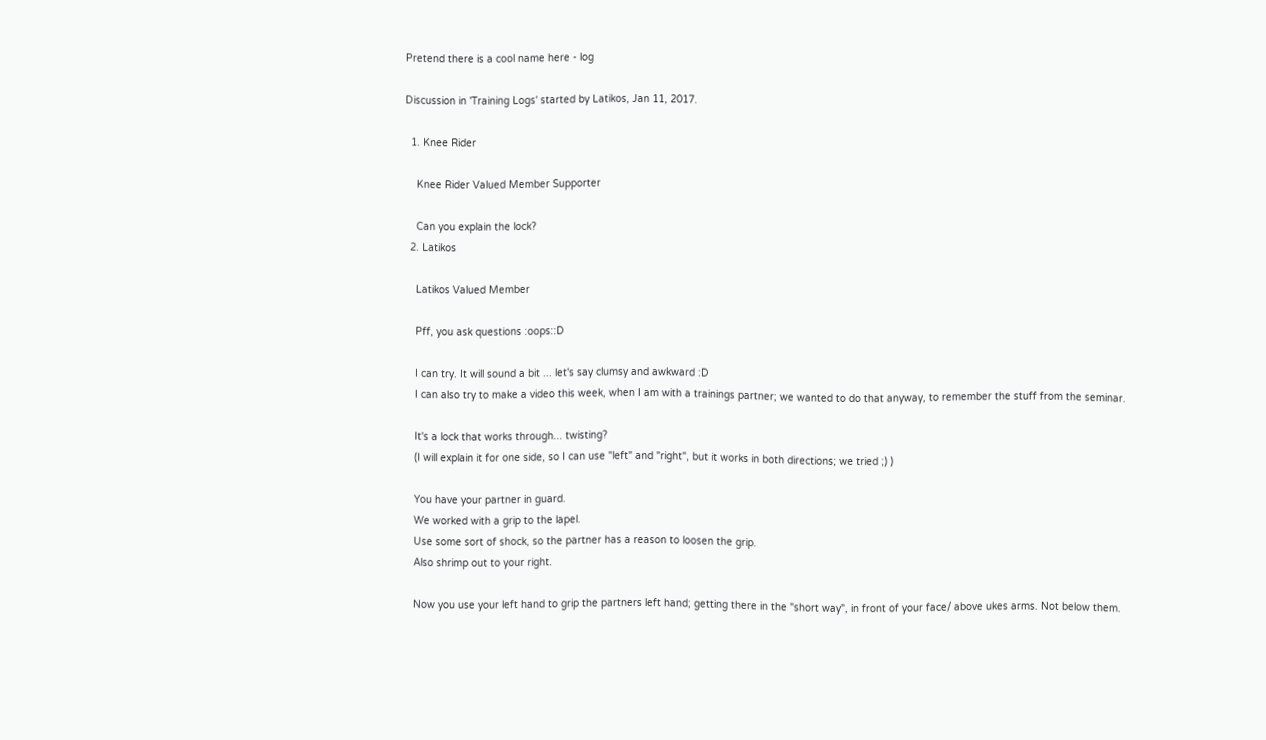Pretend there is a cool name here - log

Discussion in 'Training Logs' started by Latikos, Jan 11, 2017.

  1. Knee Rider

    Knee Rider Valued Member Supporter

    Can you explain the lock?
  2. Latikos

    Latikos Valued Member

    Pff, you ask questions :oops::D

    I can try. It will sound a bit ... let's say clumsy and awkward :D
    I can also try to make a video this week, when I am with a trainings partner; we wanted to do that anyway, to remember the stuff from the seminar.

    It's a lock that works through... twisting?
    (I will explain it for one side, so I can use "left" and "right", but it works in both directions; we tried ;) )

    You have your partner in guard.
    We worked with a grip to the lapel.
    Use some sort of shock, so the partner has a reason to loosen the grip.
    Also shrimp out to your right.

    Now you use your left hand to grip the partners left hand; getting there in the "short way", in front of your face/ above ukes arms. Not below them.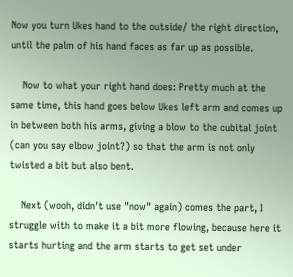Now you turn Ukes hand to the outside/ the right direction, until the palm of his hand faces as far up as possible.

    Now to what your right hand does: Pretty much at the same time, this hand goes below Ukes left arm and comes up in between both his arms, giving a blow to the cubital joint (can you say elbow joint?) so that the arm is not only twisted a bit but also bent.

    Next (wooh, didn't use "now" again) comes the part, I struggle with to make it a bit more flowing, because here it starts hurting and the arm starts to get set under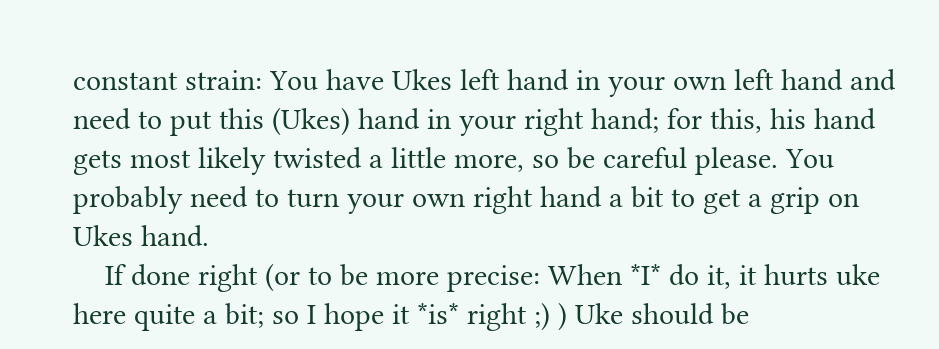constant strain: You have Ukes left hand in your own left hand and need to put this (Ukes) hand in your right hand; for this, his hand gets most likely twisted a little more, so be careful please. You probably need to turn your own right hand a bit to get a grip on Ukes hand.
    If done right (or to be more precise: When *I* do it, it hurts uke here quite a bit; so I hope it *is* right ;) ) Uke should be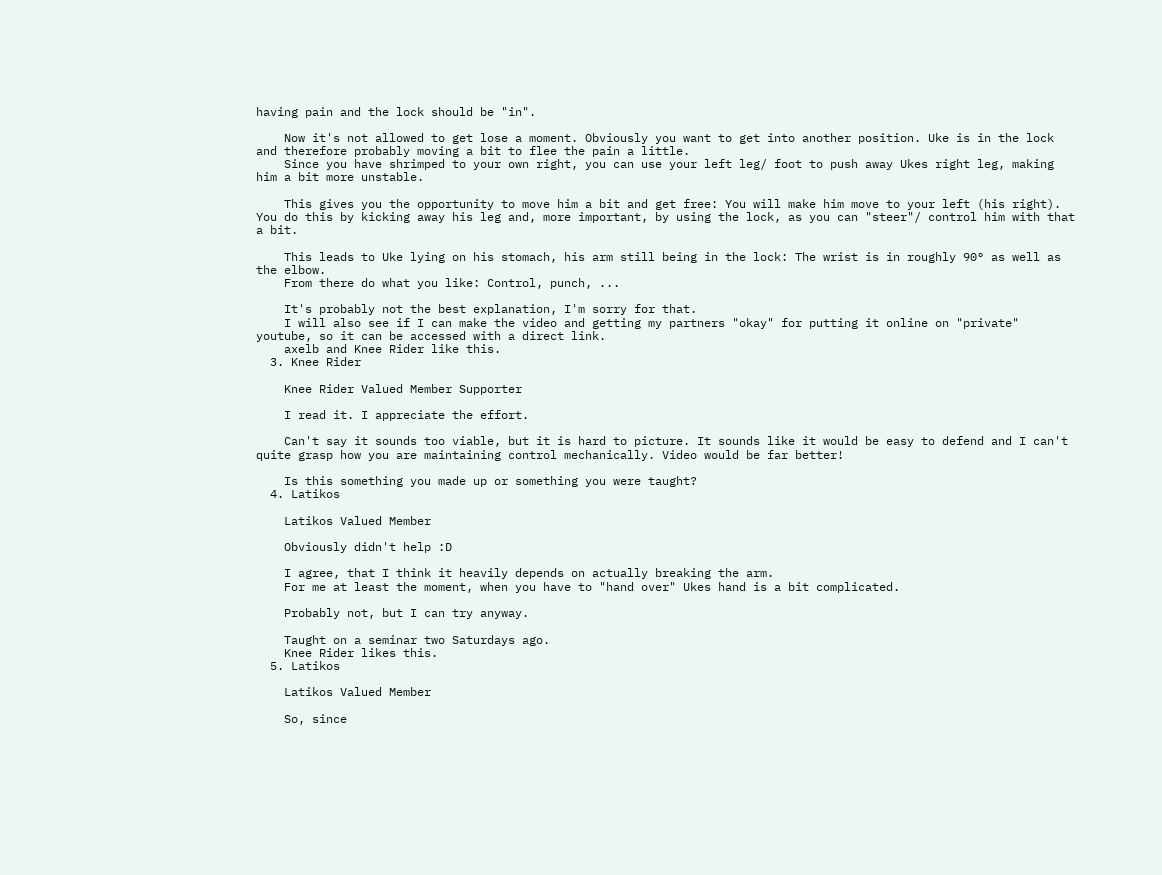having pain and the lock should be "in".

    Now it's not allowed to get lose a moment. Obviously you want to get into another position. Uke is in the lock and therefore probably moving a bit to flee the pain a little.
    Since you have shrimped to your own right, you can use your left leg/ foot to push away Ukes right leg, making him a bit more unstable.

    This gives you the opportunity to move him a bit and get free: You will make him move to your left (his right). You do this by kicking away his leg and, more important, by using the lock, as you can "steer"/ control him with that a bit.

    This leads to Uke lying on his stomach, his arm still being in the lock: The wrist is in roughly 90° as well as the elbow.
    From there do what you like: Control, punch, ...

    It's probably not the best explanation, I'm sorry for that.
    I will also see if I can make the video and getting my partners "okay" for putting it online on "private" youtube, so it can be accessed with a direct link.
    axelb and Knee Rider like this.
  3. Knee Rider

    Knee Rider Valued Member Supporter

    I read it. I appreciate the effort.

    Can't say it sounds too viable, but it is hard to picture. It sounds like it would be easy to defend and I can't quite grasp how you are maintaining control mechanically. Video would be far better!

    Is this something you made up or something you were taught?
  4. Latikos

    Latikos Valued Member

    Obviously didn't help :D

    I agree, that I think it heavily depends on actually breaking the arm.
    For me at least the moment, when you have to "hand over" Ukes hand is a bit complicated.

    Probably not, but I can try anyway.

    Taught on a seminar two Saturdays ago.
    Knee Rider likes this.
  5. Latikos

    Latikos Valued Member

    So, since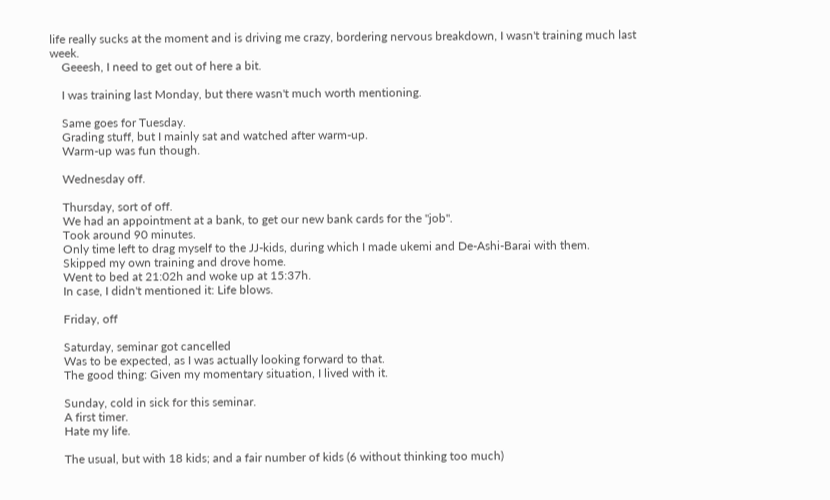life really sucks at the moment and is driving me crazy, bordering nervous breakdown, I wasn't training much last week.
    Geeesh, I need to get out of here a bit.

    I was training last Monday, but there wasn't much worth mentioning.

    Same goes for Tuesday.
    Grading stuff, but I mainly sat and watched after warm-up.
    Warm-up was fun though.

    Wednesday off.

    Thursday, sort of off.
    We had an appointment at a bank, to get our new bank cards for the "job".
    Took around 90 minutes.
    Only time left to drag myself to the JJ-kids, during which I made ukemi and De-Ashi-Barai with them.
    Skipped my own training and drove home.
    Went to bed at 21:02h and woke up at 15:37h.
    In case, I didn't mentioned it: Life blows.

    Friday, off

    Saturday, seminar got cancelled
    Was to be expected, as I was actually looking forward to that.
    The good thing: Given my momentary situation, I lived with it.

    Sunday, cold in sick for this seminar.
    A first timer.
    Hate my life.

    The usual, but with 18 kids; and a fair number of kids (6 without thinking too much)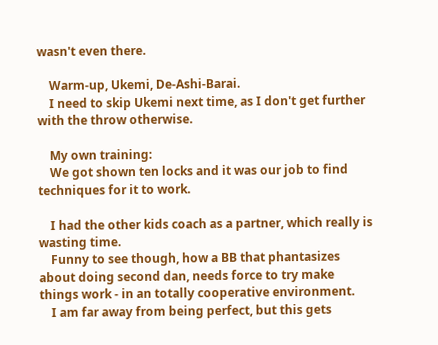wasn't even there.

    Warm-up, Ukemi, De-Ashi-Barai.
    I need to skip Ukemi next time, as I don't get further with the throw otherwise.

    My own training:
    We got shown ten locks and it was our job to find techniques for it to work.

    I had the other kids coach as a partner, which really is wasting time.
    Funny to see though, how a BB that phantasizes about doing second dan, needs force to try make things work - in an totally cooperative environment.
    I am far away from being perfect, but this gets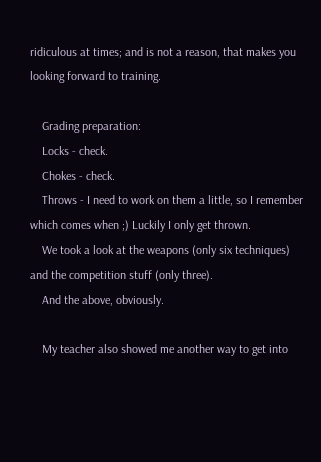ridiculous at times; and is not a reason, that makes you looking forward to training.

    Grading preparation:
    Locks - check.
    Chokes - check.
    Throws - I need to work on them a little, so I remember which comes when ;) Luckily I only get thrown.
    We took a look at the weapons (only six techniques) and the competition stuff (only three).
    And the above, obviously.

    My teacher also showed me another way to get into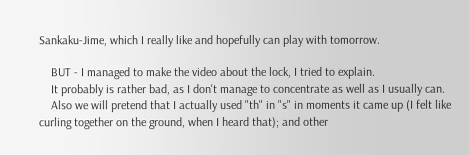Sankaku-Jime, which I really like and hopefully can play with tomorrow.

    BUT - I managed to make the video about the lock, I tried to explain.
    It probably is rather bad, as I don't manage to concentrate as well as I usually can.
    Also we will pretend that I actually used "th" in "s" in moments it came up (I felt like curling together on the ground, when I heard that); and other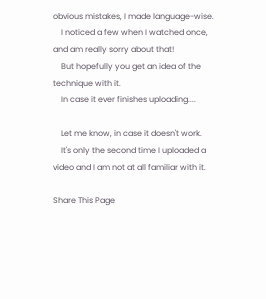obvious mistakes, I made language-wise.
    I noticed a few when I watched once, and am really sorry about that!
    But hopefully you get an idea of the technique with it.
    In case it ever finishes uploading....

    Let me know, in case it doesn't work.
    It's only the second time I uploaded a video and I am not at all familiar with it.

Share This Page